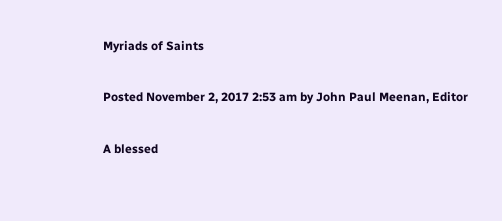Myriads of Saints

Posted November 2, 2017 2:53 am by John Paul Meenan, Editor

A blessed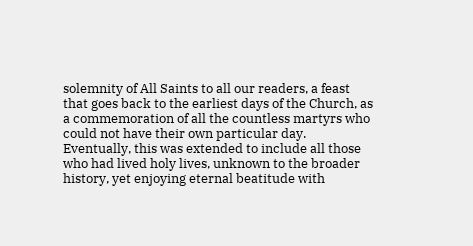solemnity of All Saints to all our readers, a feast that goes back to the earliest days of the Church, as a commemoration of all the countless martyrs who could not have their own particular day. Eventually, this was extended to include all those who had lived holy lives, unknown to the broader history, yet enjoying eternal beatitude with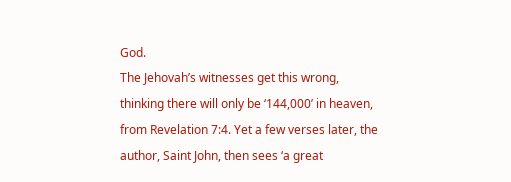God.
The Jehovah’s witnesses get this wrong, thinking there will only be ‘144,000’ in heaven, from Revelation 7:4. Yet a few verses later, the author, Saint John, then sees ‘a great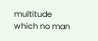multitude which no man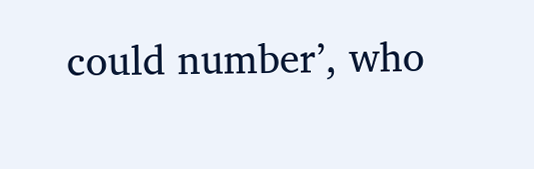could number’, who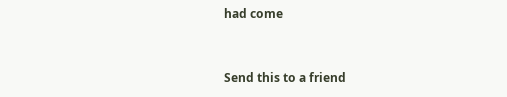had come


Send this to a friend